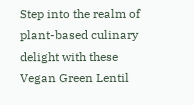Step into the realm of plant-based culinary delight with these Vegan Green Lentil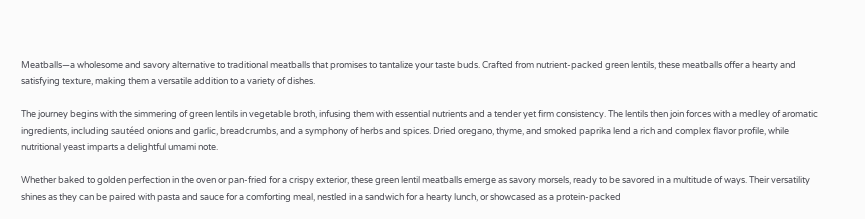Meatballs—a wholesome and savory alternative to traditional meatballs that promises to tantalize your taste buds. Crafted from nutrient-packed green lentils, these meatballs offer a hearty and satisfying texture, making them a versatile addition to a variety of dishes.

The journey begins with the simmering of green lentils in vegetable broth, infusing them with essential nutrients and a tender yet firm consistency. The lentils then join forces with a medley of aromatic ingredients, including sautéed onions and garlic, breadcrumbs, and a symphony of herbs and spices. Dried oregano, thyme, and smoked paprika lend a rich and complex flavor profile, while nutritional yeast imparts a delightful umami note.

Whether baked to golden perfection in the oven or pan-fried for a crispy exterior, these green lentil meatballs emerge as savory morsels, ready to be savored in a multitude of ways. Their versatility shines as they can be paired with pasta and sauce for a comforting meal, nestled in a sandwich for a hearty lunch, or showcased as a protein-packed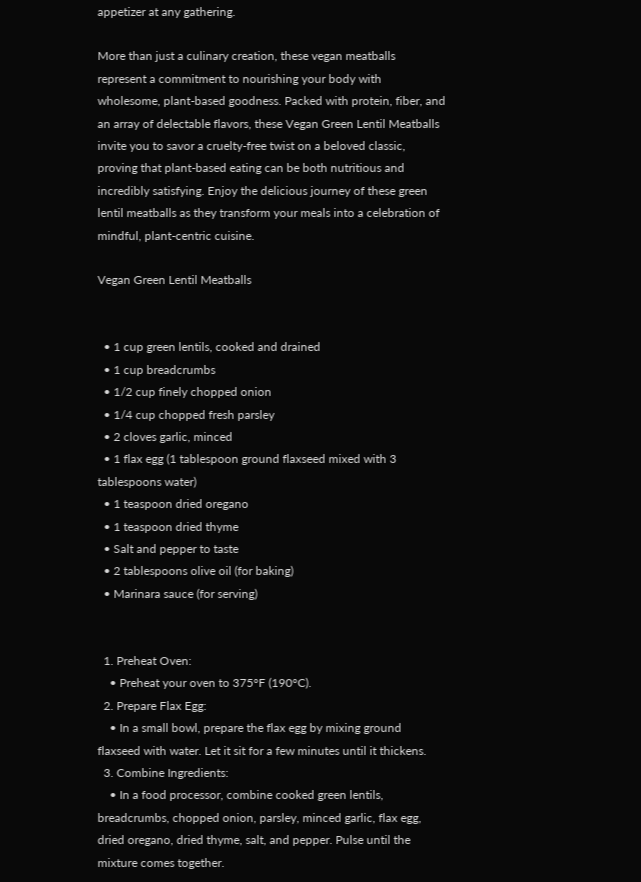appetizer at any gathering.

More than just a culinary creation, these vegan meatballs represent a commitment to nourishing your body with wholesome, plant-based goodness. Packed with protein, fiber, and an array of delectable flavors, these Vegan Green Lentil Meatballs invite you to savor a cruelty-free twist on a beloved classic, proving that plant-based eating can be both nutritious and incredibly satisfying. Enjoy the delicious journey of these green lentil meatballs as they transform your meals into a celebration of mindful, plant-centric cuisine.

Vegan Green Lentil Meatballs


  • 1 cup green lentils, cooked and drained
  • 1 cup breadcrumbs
  • 1/2 cup finely chopped onion
  • 1/4 cup chopped fresh parsley
  • 2 cloves garlic, minced
  • 1 flax egg (1 tablespoon ground flaxseed mixed with 3 tablespoons water)
  • 1 teaspoon dried oregano
  • 1 teaspoon dried thyme
  • Salt and pepper to taste
  • 2 tablespoons olive oil (for baking)
  • Marinara sauce (for serving)


  1. Preheat Oven:
    • Preheat your oven to 375°F (190°C).
  2. Prepare Flax Egg:
    • In a small bowl, prepare the flax egg by mixing ground flaxseed with water. Let it sit for a few minutes until it thickens.
  3. Combine Ingredients:
    • In a food processor, combine cooked green lentils, breadcrumbs, chopped onion, parsley, minced garlic, flax egg, dried oregano, dried thyme, salt, and pepper. Pulse until the mixture comes together.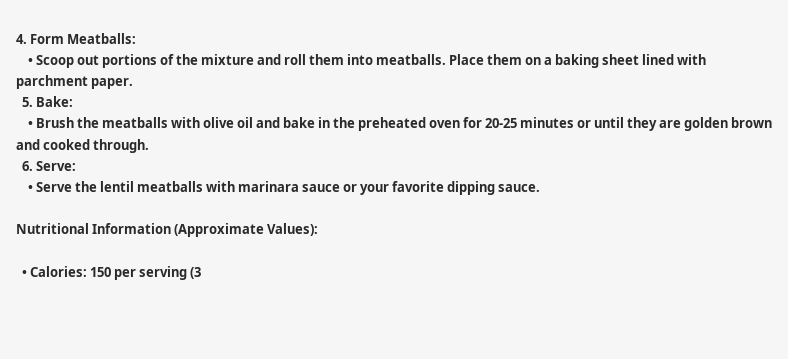4. Form Meatballs:
    • Scoop out portions of the mixture and roll them into meatballs. Place them on a baking sheet lined with parchment paper.
  5. Bake:
    • Brush the meatballs with olive oil and bake in the preheated oven for 20-25 minutes or until they are golden brown and cooked through.
  6. Serve:
    • Serve the lentil meatballs with marinara sauce or your favorite dipping sauce.

Nutritional Information (Approximate Values):

  • Calories: 150 per serving (3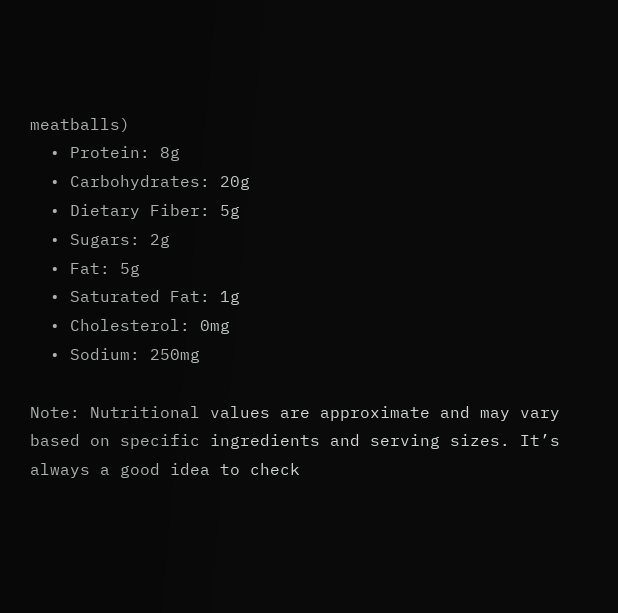meatballs)
  • Protein: 8g
  • Carbohydrates: 20g
  • Dietary Fiber: 5g
  • Sugars: 2g
  • Fat: 5g
  • Saturated Fat: 1g
  • Cholesterol: 0mg
  • Sodium: 250mg

Note: Nutritional values are approximate and may vary based on specific ingredients and serving sizes. It’s always a good idea to check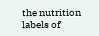the nutrition labels of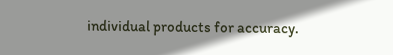individual products for accuracy.